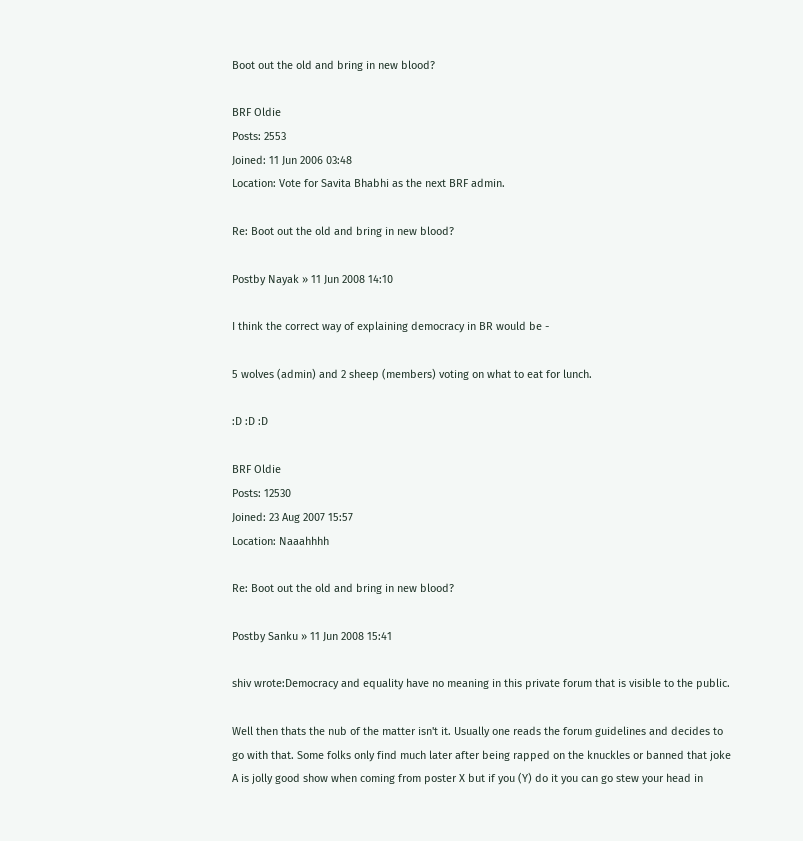Boot out the old and bring in new blood?

BRF Oldie
Posts: 2553
Joined: 11 Jun 2006 03:48
Location: Vote for Savita Bhabhi as the next BRF admin.

Re: Boot out the old and bring in new blood?

Postby Nayak » 11 Jun 2008 14:10

I think the correct way of explaining democracy in BR would be -

5 wolves (admin) and 2 sheep (members) voting on what to eat for lunch.

:D :D :D

BRF Oldie
Posts: 12530
Joined: 23 Aug 2007 15:57
Location: Naaahhhh

Re: Boot out the old and bring in new blood?

Postby Sanku » 11 Jun 2008 15:41

shiv wrote:Democracy and equality have no meaning in this private forum that is visible to the public.

Well then thats the nub of the matter isn't it. Usually one reads the forum guidelines and decides to go with that. Some folks only find much later after being rapped on the knuckles or banned that joke A is jolly good show when coming from poster X but if you (Y) do it you can go stew your head in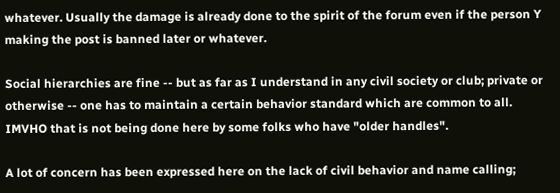whatever. Usually the damage is already done to the spirit of the forum even if the person Y making the post is banned later or whatever.

Social hierarchies are fine -- but as far as I understand in any civil society or club; private or otherwise -- one has to maintain a certain behavior standard which are common to all. IMVHO that is not being done here by some folks who have "older handles".

A lot of concern has been expressed here on the lack of civil behavior and name calling;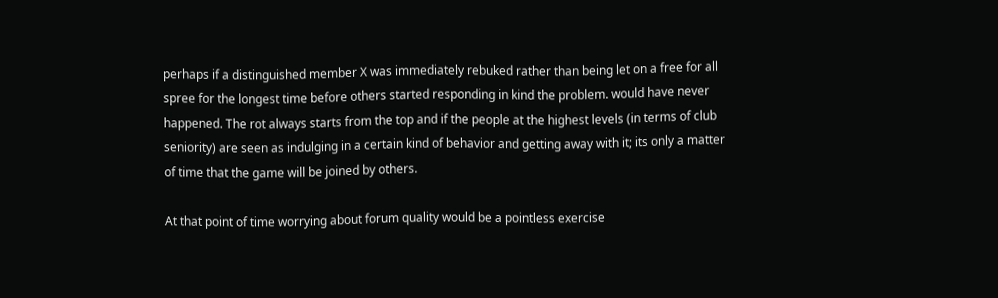perhaps if a distinguished member X was immediately rebuked rather than being let on a free for all spree for the longest time before others started responding in kind the problem. would have never happened. The rot always starts from the top and if the people at the highest levels (in terms of club seniority) are seen as indulging in a certain kind of behavior and getting away with it; its only a matter of time that the game will be joined by others.

At that point of time worrying about forum quality would be a pointless exercise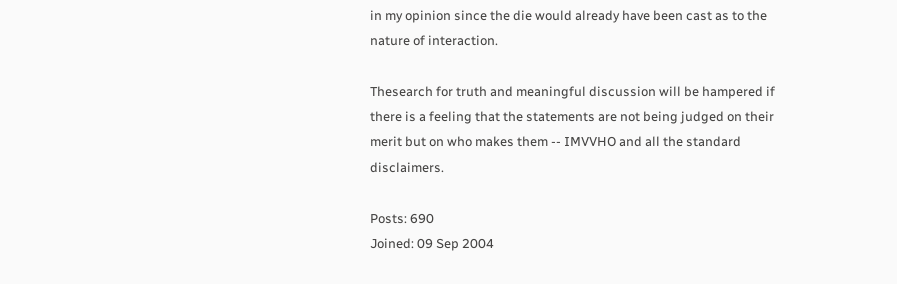in my opinion since the die would already have been cast as to the nature of interaction.

Thesearch for truth and meaningful discussion will be hampered if there is a feeling that the statements are not being judged on their merit but on who makes them -- IMVVHO and all the standard disclaimers.

Posts: 690
Joined: 09 Sep 2004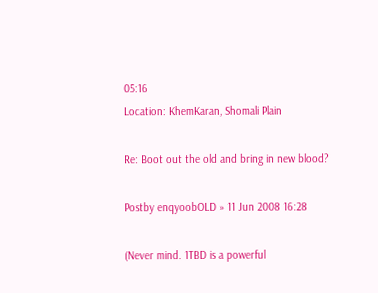05:16
Location: KhemKaran, Shomali Plain

Re: Boot out the old and bring in new blood?

Postby enqyoobOLD » 11 Jun 2008 16:28

(Never mind. 1TBD is a powerful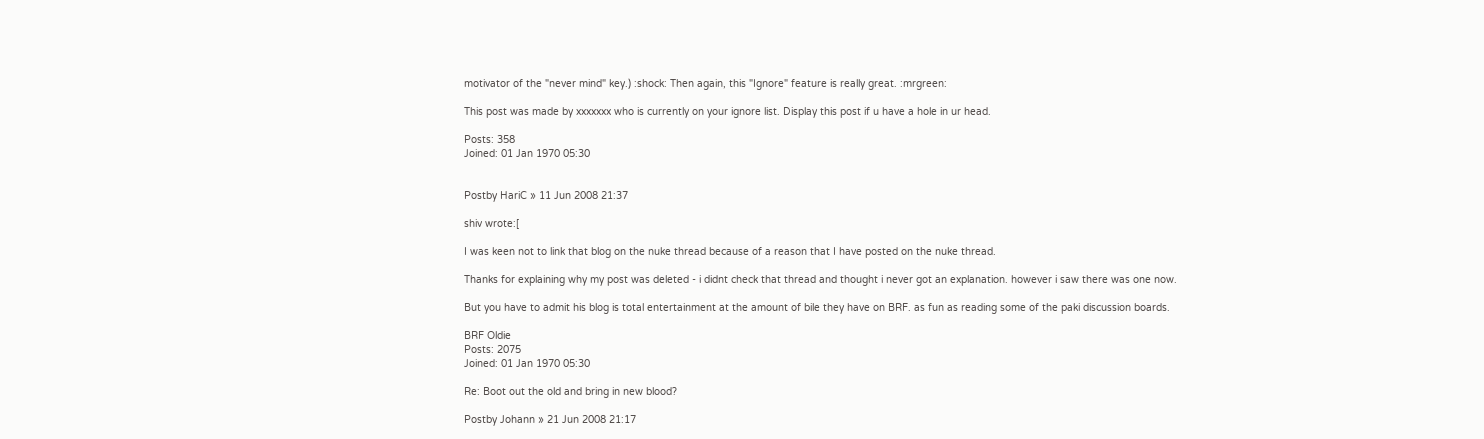motivator of the "never mind" key.) :shock: Then again, this "Ignore" feature is really great. :mrgreen:

This post was made by xxxxxxx who is currently on your ignore list. Display this post if u have a hole in ur head.

Posts: 358
Joined: 01 Jan 1970 05:30


Postby HariC » 11 Jun 2008 21:37

shiv wrote:[

I was keen not to link that blog on the nuke thread because of a reason that I have posted on the nuke thread.

Thanks for explaining why my post was deleted - i didnt check that thread and thought i never got an explanation. however i saw there was one now.

But you have to admit his blog is total entertainment at the amount of bile they have on BRF. as fun as reading some of the paki discussion boards.

BRF Oldie
Posts: 2075
Joined: 01 Jan 1970 05:30

Re: Boot out the old and bring in new blood?

Postby Johann » 21 Jun 2008 21:17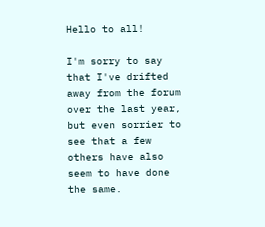Hello to all!

I'm sorry to say that I've drifted away from the forum over the last year, but even sorrier to see that a few others have also seem to have done the same.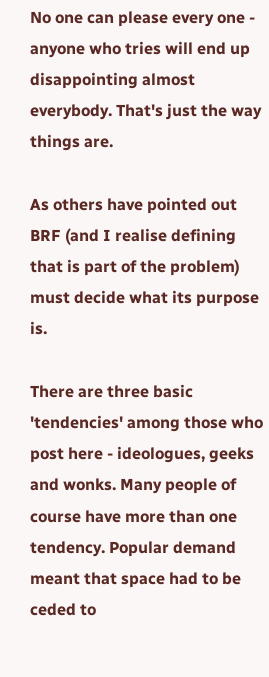No one can please every one - anyone who tries will end up disappointing almost everybody. That's just the way things are.

As others have pointed out BRF (and I realise defining that is part of the problem) must decide what its purpose is.

There are three basic 'tendencies' among those who post here - ideologues, geeks and wonks. Many people of course have more than one tendency. Popular demand meant that space had to be ceded to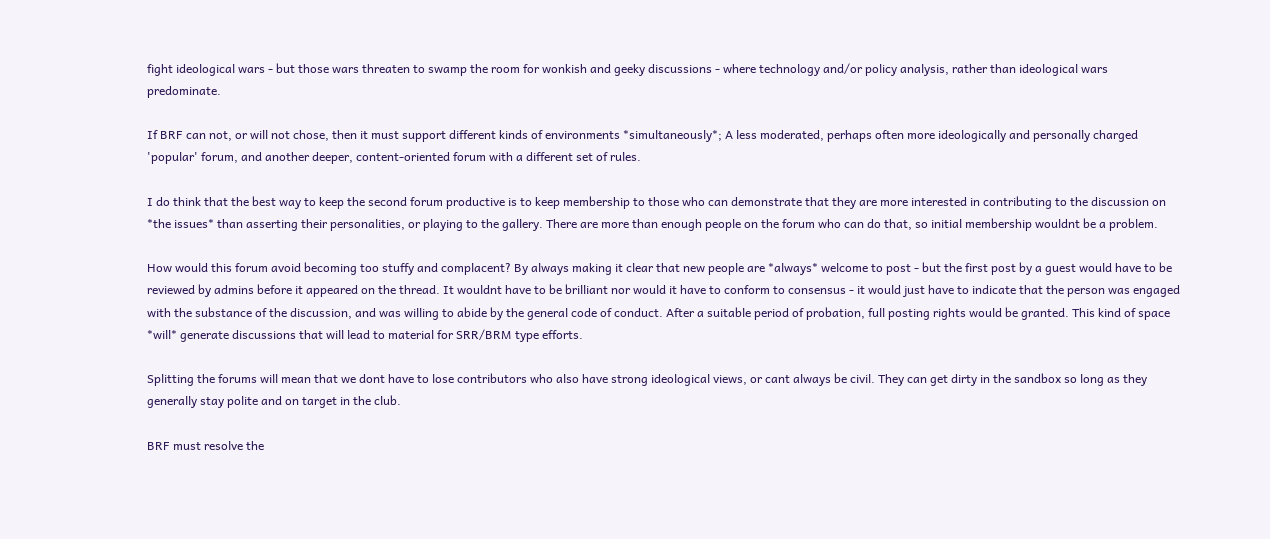fight ideological wars - but those wars threaten to swamp the room for wonkish and geeky discussions - where technology and/or policy analysis, rather than ideological wars predominate.

If BRF can not, or will not chose, then it must support different kinds of environments *simultaneously*; A less moderated, perhaps often more ideologically and personally charged 'popular' forum, and another deeper, content-oriented forum with a different set of rules.

I do think that the best way to keep the second forum productive is to keep membership to those who can demonstrate that they are more interested in contributing to the discussion on *the issues* than asserting their personalities, or playing to the gallery. There are more than enough people on the forum who can do that, so initial membership wouldnt be a problem.

How would this forum avoid becoming too stuffy and complacent? By always making it clear that new people are *always* welcome to post - but the first post by a guest would have to be reviewed by admins before it appeared on the thread. It wouldnt have to be brilliant nor would it have to conform to consensus - it would just have to indicate that the person was engaged with the substance of the discussion, and was willing to abide by the general code of conduct. After a suitable period of probation, full posting rights would be granted. This kind of space *will* generate discussions that will lead to material for SRR/BRM type efforts.

Splitting the forums will mean that we dont have to lose contributors who also have strong ideological views, or cant always be civil. They can get dirty in the sandbox so long as they generally stay polite and on target in the club.

BRF must resolve the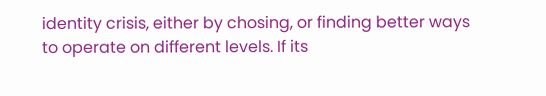identity crisis, either by chosing, or finding better ways to operate on different levels. If its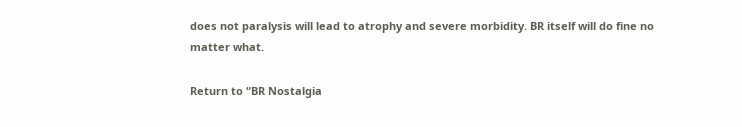does not paralysis will lead to atrophy and severe morbidity. BR itself will do fine no matter what.

Return to “BR Nostalgia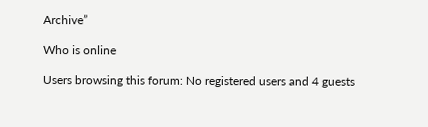Archive”

Who is online

Users browsing this forum: No registered users and 4 guests